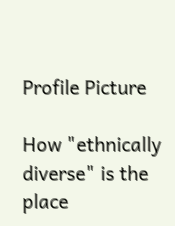Profile Picture

How "ethnically diverse" is the place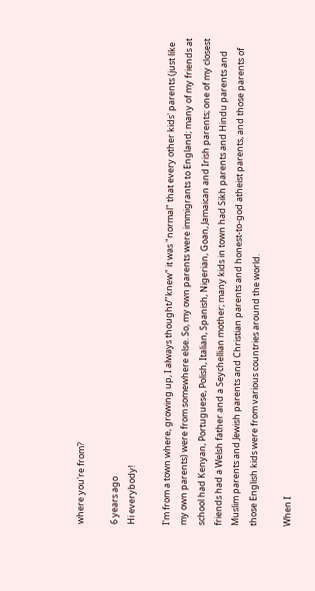where you're from?

6 years ago
Hi everybody!

I'm from a town where, growing up, I always thought/"knew" it was "normal" that every other kids' parents (just like my own parents) were from somewhere else. So, my own parents were immigrants to England; many of my friends at school had Kenyan, Portuguese, Polish, Italian, Spanish, Nigerian, Goan, Jamaican and Irish parents; one of my closest friends had a Welsh father and a Seychellian mother; many kids in town had Sikh parents and Hindu parents and Muslim parents and Jewish parents and Christian parents and honest-to-god atheist parents, and those parents of those English kids were from various countries around the world.

When I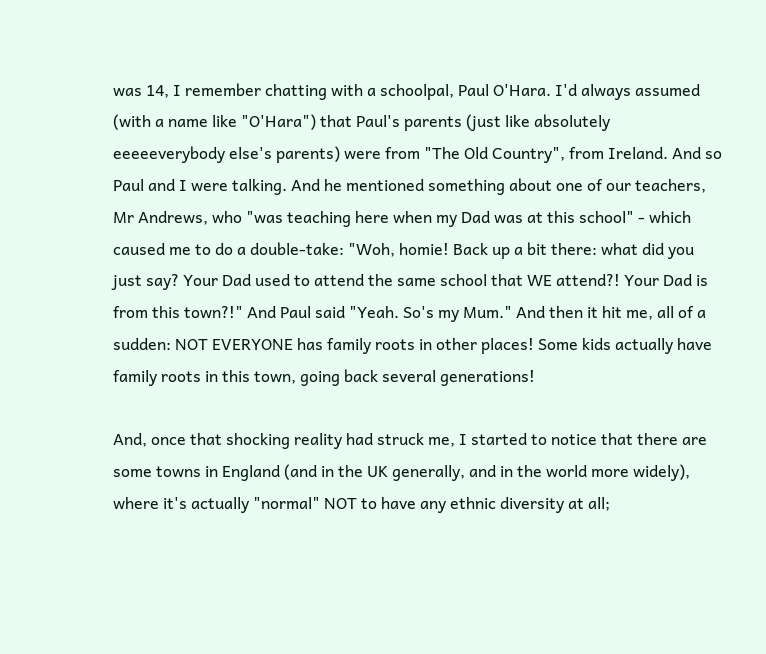was 14, I remember chatting with a schoolpal, Paul O'Hara. I'd always assumed (with a name like "O'Hara") that Paul's parents (just like absolutely eeeeeverybody else's parents) were from "The Old Country", from Ireland. And so Paul and I were talking. And he mentioned something about one of our teachers, Mr Andrews, who "was teaching here when my Dad was at this school" - which caused me to do a double-take: "Woh, homie! Back up a bit there: what did you just say? Your Dad used to attend the same school that WE attend?! Your Dad is from this town?!" And Paul said "Yeah. So's my Mum." And then it hit me, all of a sudden: NOT EVERYONE has family roots in other places! Some kids actually have family roots in this town, going back several generations!

And, once that shocking reality had struck me, I started to notice that there are some towns in England (and in the UK generally, and in the world more widely), where it's actually "normal" NOT to have any ethnic diversity at all;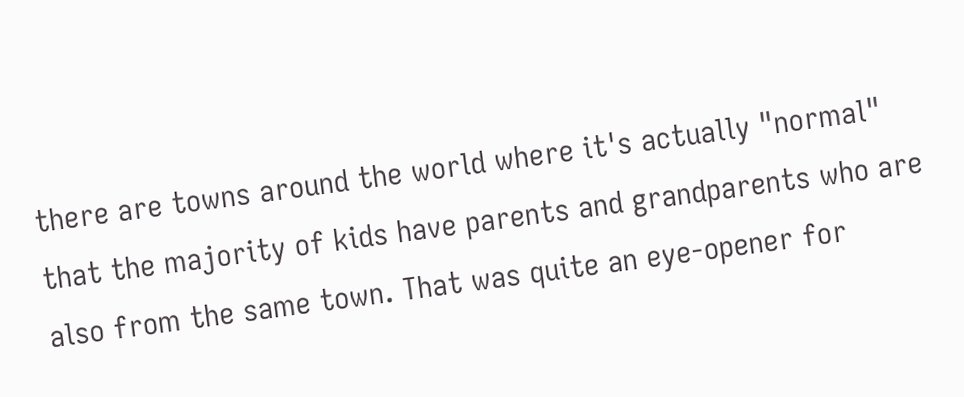there are towns around the world where it's actually "normal" that the majority of kids have parents and grandparents who are also from the same town. That was quite an eye-opener for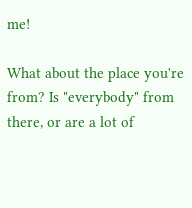me!

What about the place you're from? Is "everybody" from there, or are a lot of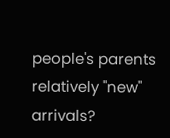people's parents relatively "new" arrivals?